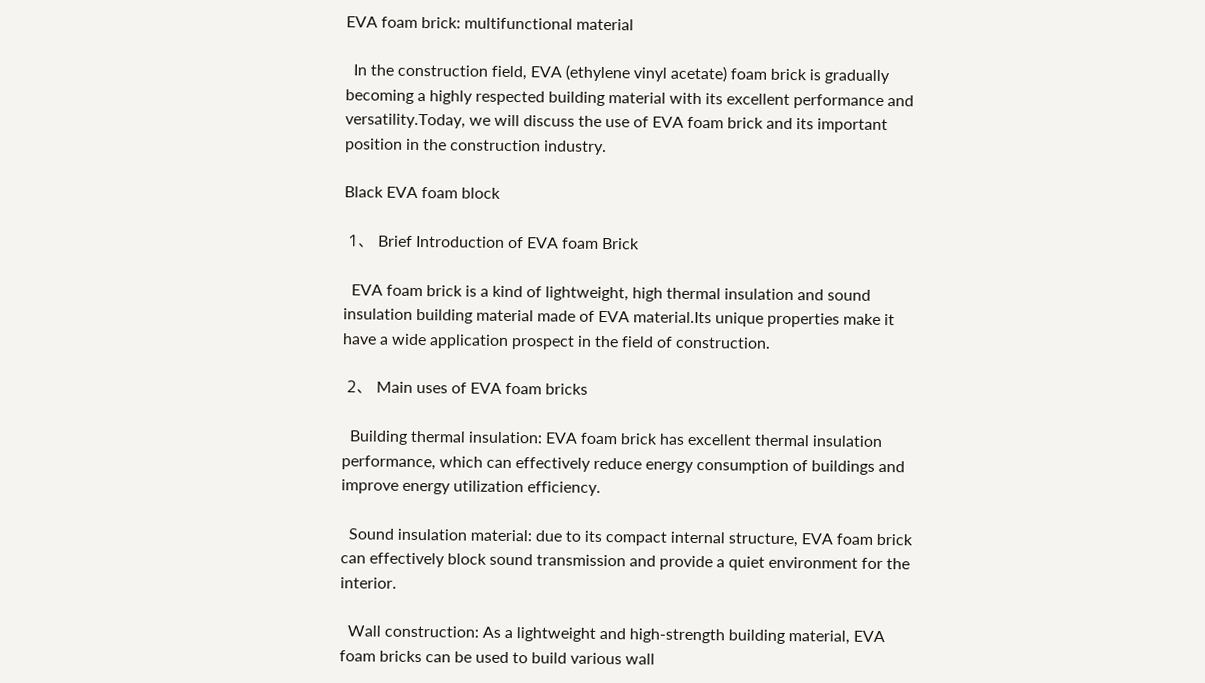EVA foam brick: multifunctional material

  In the construction field, EVA (ethylene vinyl acetate) foam brick is gradually becoming a highly respected building material with its excellent performance and versatility.Today, we will discuss the use of EVA foam brick and its important position in the construction industry.

Black EVA foam block

 1、 Brief Introduction of EVA foam Brick

  EVA foam brick is a kind of lightweight, high thermal insulation and sound insulation building material made of EVA material.Its unique properties make it have a wide application prospect in the field of construction.

 2、 Main uses of EVA foam bricks

  Building thermal insulation: EVA foam brick has excellent thermal insulation performance, which can effectively reduce energy consumption of buildings and improve energy utilization efficiency.

  Sound insulation material: due to its compact internal structure, EVA foam brick can effectively block sound transmission and provide a quiet environment for the interior.

  Wall construction: As a lightweight and high-strength building material, EVA foam bricks can be used to build various wall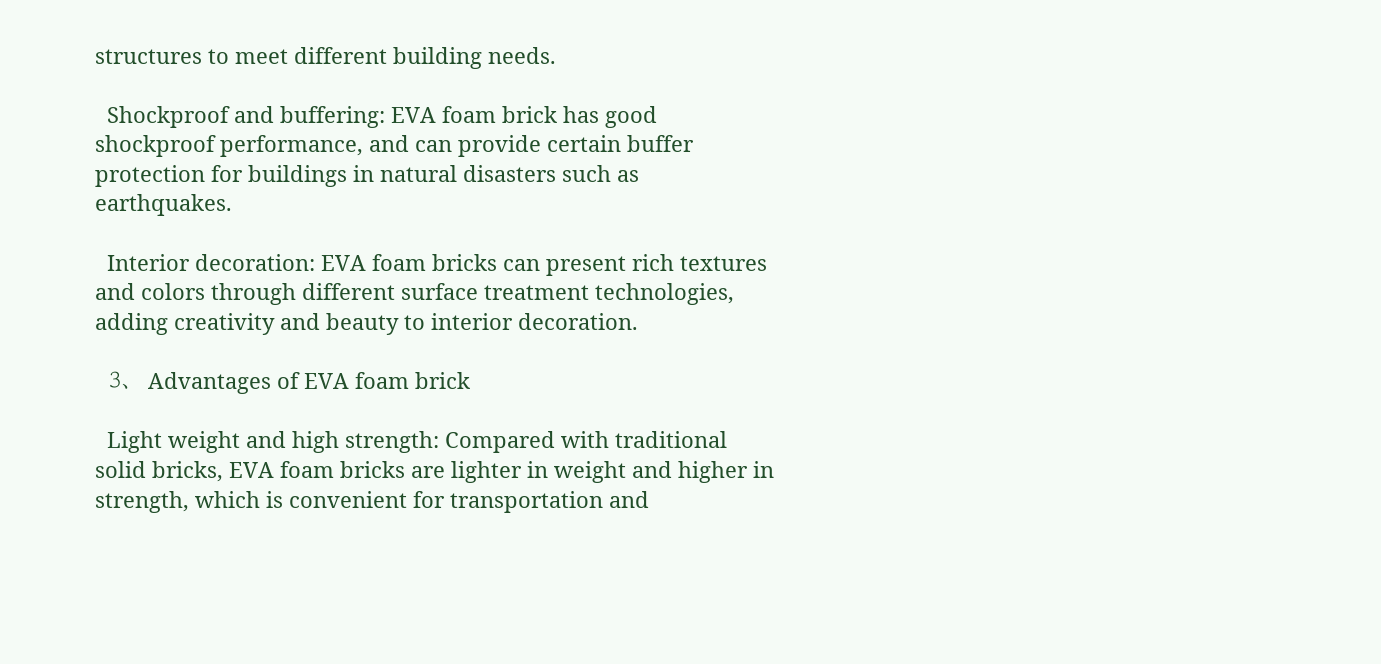structures to meet different building needs.

  Shockproof and buffering: EVA foam brick has good shockproof performance, and can provide certain buffer protection for buildings in natural disasters such as earthquakes.

  Interior decoration: EVA foam bricks can present rich textures and colors through different surface treatment technologies, adding creativity and beauty to interior decoration.

  3、 Advantages of EVA foam brick

  Light weight and high strength: Compared with traditional solid bricks, EVA foam bricks are lighter in weight and higher in strength, which is convenient for transportation and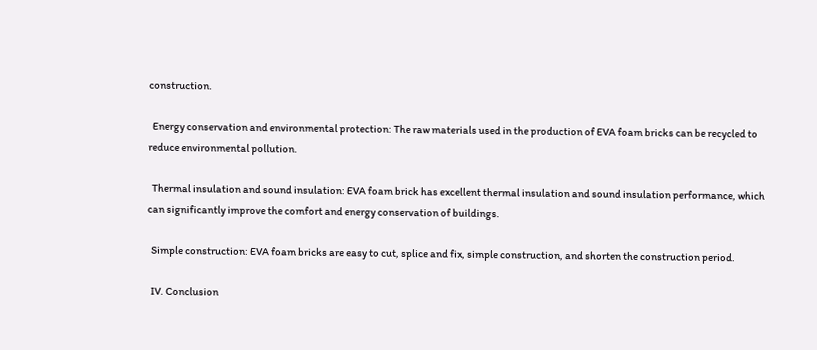construction.

  Energy conservation and environmental protection: The raw materials used in the production of EVA foam bricks can be recycled to reduce environmental pollution.

  Thermal insulation and sound insulation: EVA foam brick has excellent thermal insulation and sound insulation performance, which can significantly improve the comfort and energy conservation of buildings.

  Simple construction: EVA foam bricks are easy to cut, splice and fix, simple construction, and shorten the construction period.

  IV. Conclusion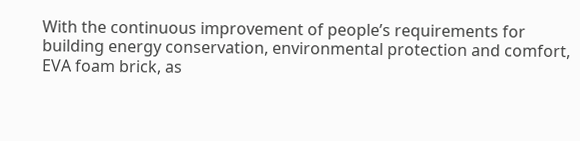With the continuous improvement of people’s requirements for building energy conservation, environmental protection and comfort, EVA foam brick, as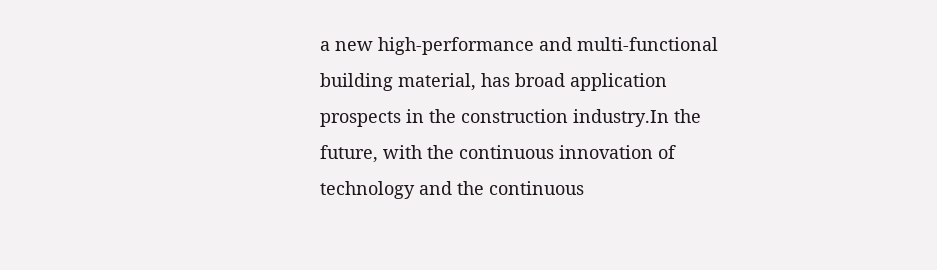a new high-performance and multi-functional building material, has broad application prospects in the construction industry.In the future, with the continuous innovation of technology and the continuous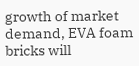growth of market demand, EVA foam bricks will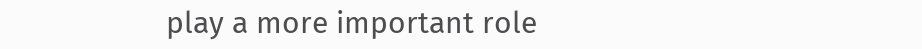play a more important role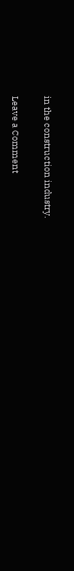in the construction industry.

Leave a Comment